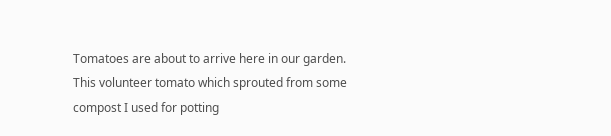Tomatoes are about to arrive here in our garden. This volunteer tomato which sprouted from some compost I used for potting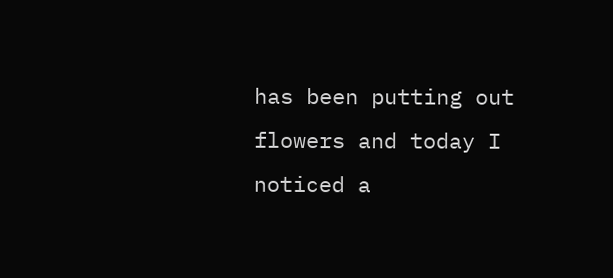has been putting out flowers and today I noticed a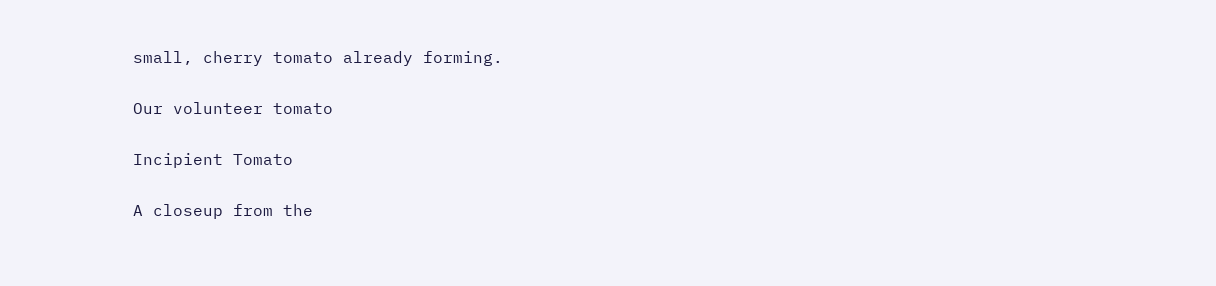small, cherry tomato already forming.

Our volunteer tomato

Incipient Tomato

A closeup from the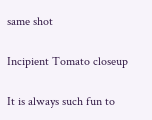same shot

Incipient Tomato closeup

It is always such fun to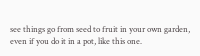see things go from seed to fruit in your own garden, even if you do it in a pot, like this one.